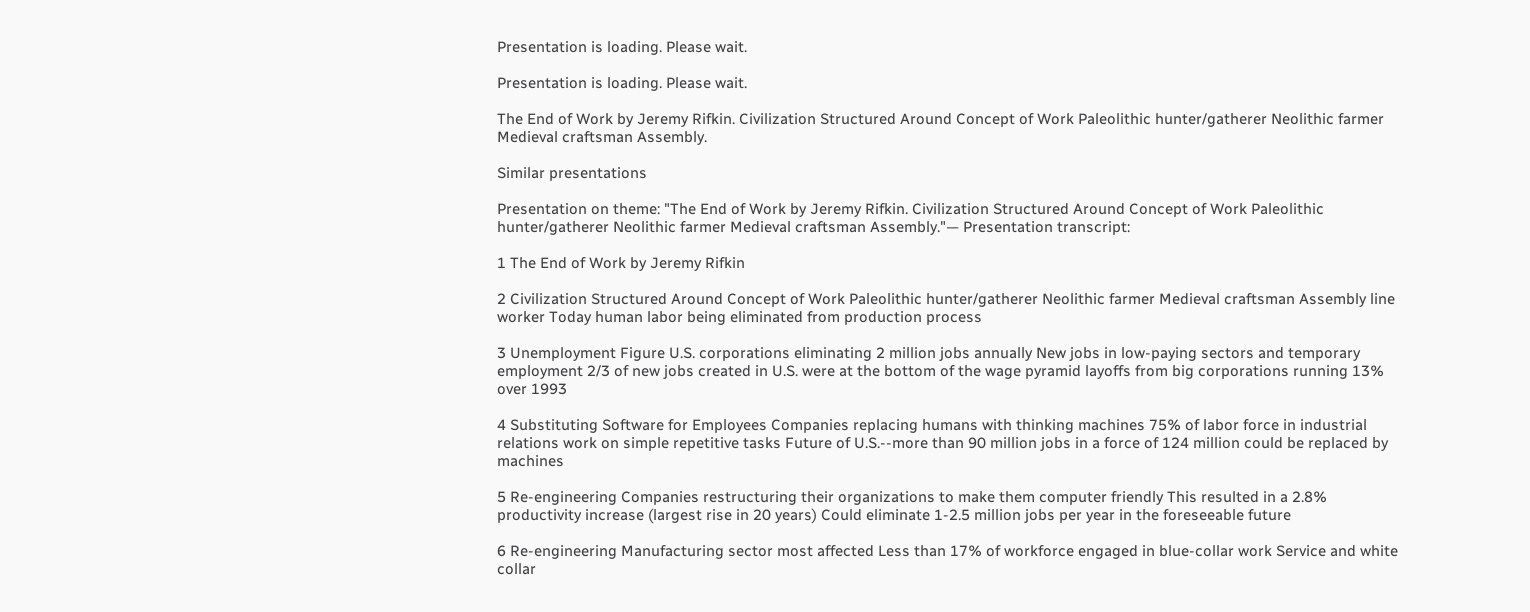Presentation is loading. Please wait.

Presentation is loading. Please wait.

The End of Work by Jeremy Rifkin. Civilization Structured Around Concept of Work Paleolithic hunter/gatherer Neolithic farmer Medieval craftsman Assembly.

Similar presentations

Presentation on theme: "The End of Work by Jeremy Rifkin. Civilization Structured Around Concept of Work Paleolithic hunter/gatherer Neolithic farmer Medieval craftsman Assembly."— Presentation transcript:

1 The End of Work by Jeremy Rifkin

2 Civilization Structured Around Concept of Work Paleolithic hunter/gatherer Neolithic farmer Medieval craftsman Assembly line worker Today human labor being eliminated from production process

3 Unemployment Figure U.S. corporations eliminating 2 million jobs annually New jobs in low-paying sectors and temporary employment 2/3 of new jobs created in U.S. were at the bottom of the wage pyramid layoffs from big corporations running 13% over 1993

4 Substituting Software for Employees Companies replacing humans with thinking machines 75% of labor force in industrial relations work on simple repetitive tasks Future of U.S.--more than 90 million jobs in a force of 124 million could be replaced by machines

5 Re-engineering Companies restructuring their organizations to make them computer friendly This resulted in a 2.8% productivity increase (largest rise in 20 years) Could eliminate 1-2.5 million jobs per year in the foreseeable future

6 Re-engineering Manufacturing sector most affected Less than 17% of workforce engaged in blue-collar work Service and white collar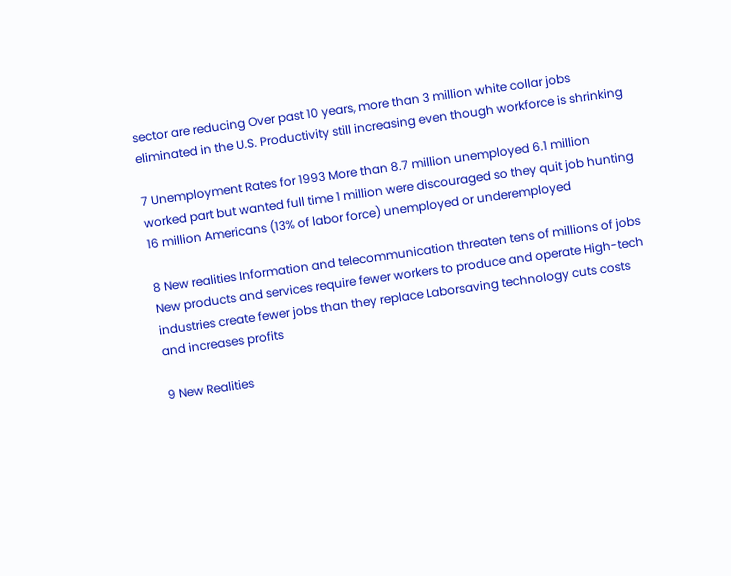sector are reducing Over past 10 years, more than 3 million white collar jobs eliminated in the U.S. Productivity still increasing even though workforce is shrinking

7 Unemployment Rates for 1993 More than 8.7 million unemployed 6.1 million worked part but wanted full time 1 million were discouraged so they quit job hunting 16 million Americans (13% of labor force) unemployed or underemployed

8 New realities Information and telecommunication threaten tens of millions of jobs New products and services require fewer workers to produce and operate High-tech industries create fewer jobs than they replace Laborsaving technology cuts costs and increases profits

9 New Realities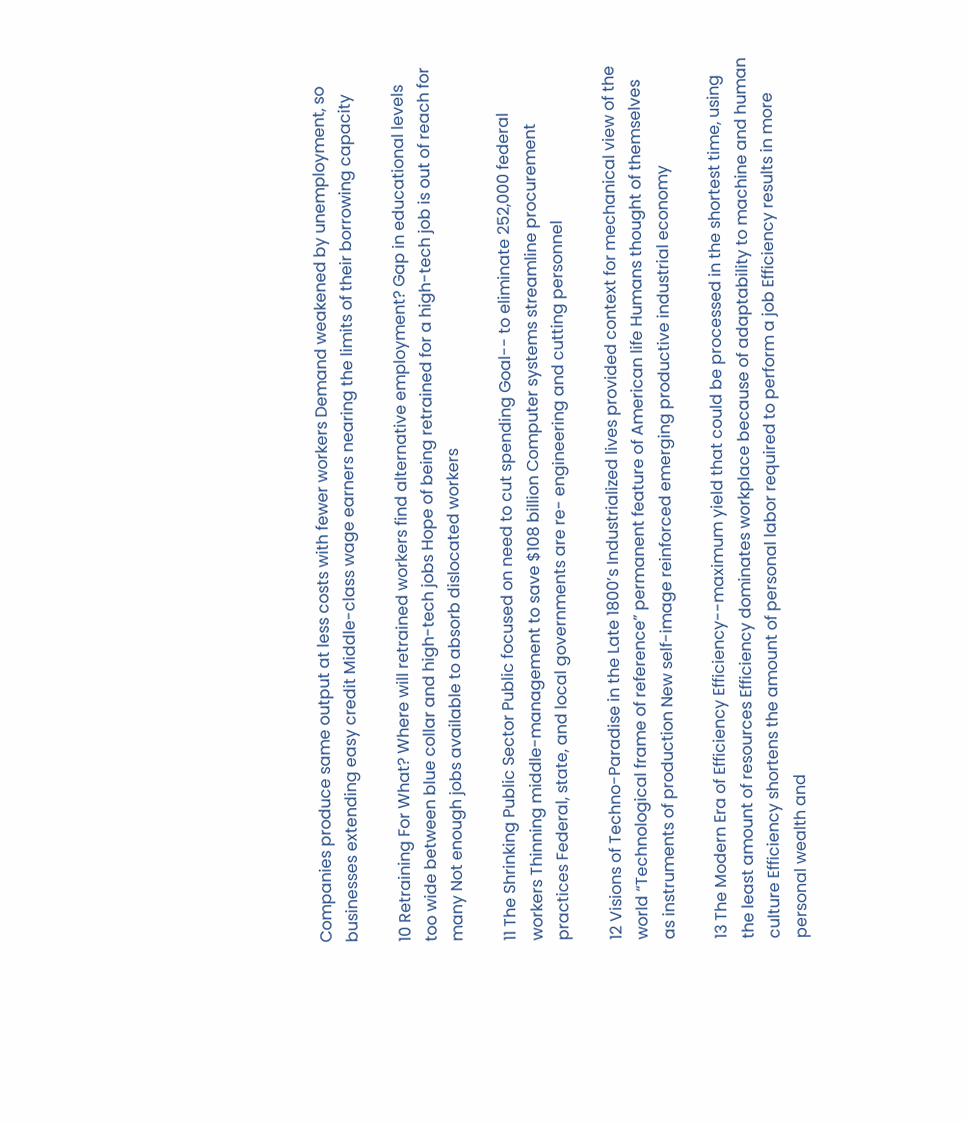Companies produce same output at less costs with fewer workers Demand weakened by unemployment, so businesses extending easy credit Middle-class wage earners nearing the limits of their borrowing capacity

10 Retraining For What? Where will retrained workers find alternative employment? Gap in educational levels too wide between blue collar and high-tech jobs Hope of being retrained for a high-tech job is out of reach for many Not enough jobs available to absorb dislocated workers

11 The Shrinking Public Sector Public focused on need to cut spending Goal-- to eliminate 252,000 federal workers Thinning middle-management to save $108 billion Computer systems streamline procurement practices Federal, state, and local governments are re- engineering and cutting personnel

12 Visions of Techno-Paradise in the Late 1800’s Industrialized lives provided context for mechanical view of the world “Technological frame of reference” permanent feature of American life Humans thought of themselves as instruments of production New self-image reinforced emerging productive industrial economy

13 The Modern Era of Efficiency Efficiency--maximum yield that could be processed in the shortest time, using the least amount of resources Efficiency dominates workplace because of adaptability to machine and human culture Efficiency shortens the amount of personal labor required to perform a job Efficiency results in more personal wealth and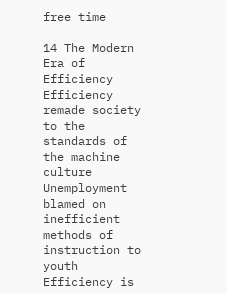free time

14 The Modern Era of Efficiency Efficiency remade society to the standards of the machine culture Unemployment blamed on inefficient methods of instruction to youth Efficiency is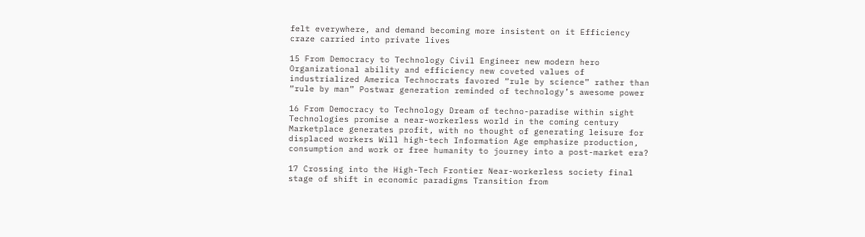felt everywhere, and demand becoming more insistent on it Efficiency craze carried into private lives

15 From Democracy to Technology Civil Engineer new modern hero Organizational ability and efficiency new coveted values of industrialized America Technocrats favored “rule by science” rather than “rule by man” Postwar generation reminded of technology’s awesome power

16 From Democracy to Technology Dream of techno-paradise within sight Technologies promise a near-workerless world in the coming century Marketplace generates profit, with no thought of generating leisure for displaced workers Will high-tech Information Age emphasize production, consumption and work or free humanity to journey into a post-market era?

17 Crossing into the High-Tech Frontier Near-workerless society final stage of shift in economic paradigms Transition from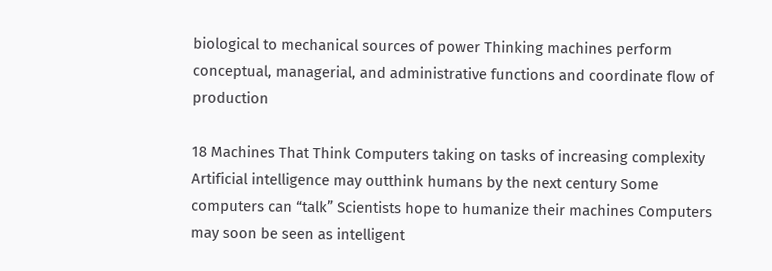biological to mechanical sources of power Thinking machines perform conceptual, managerial, and administrative functions and coordinate flow of production

18 Machines That Think Computers taking on tasks of increasing complexity Artificial intelligence may outthink humans by the next century Some computers can “talk” Scientists hope to humanize their machines Computers may soon be seen as intelligent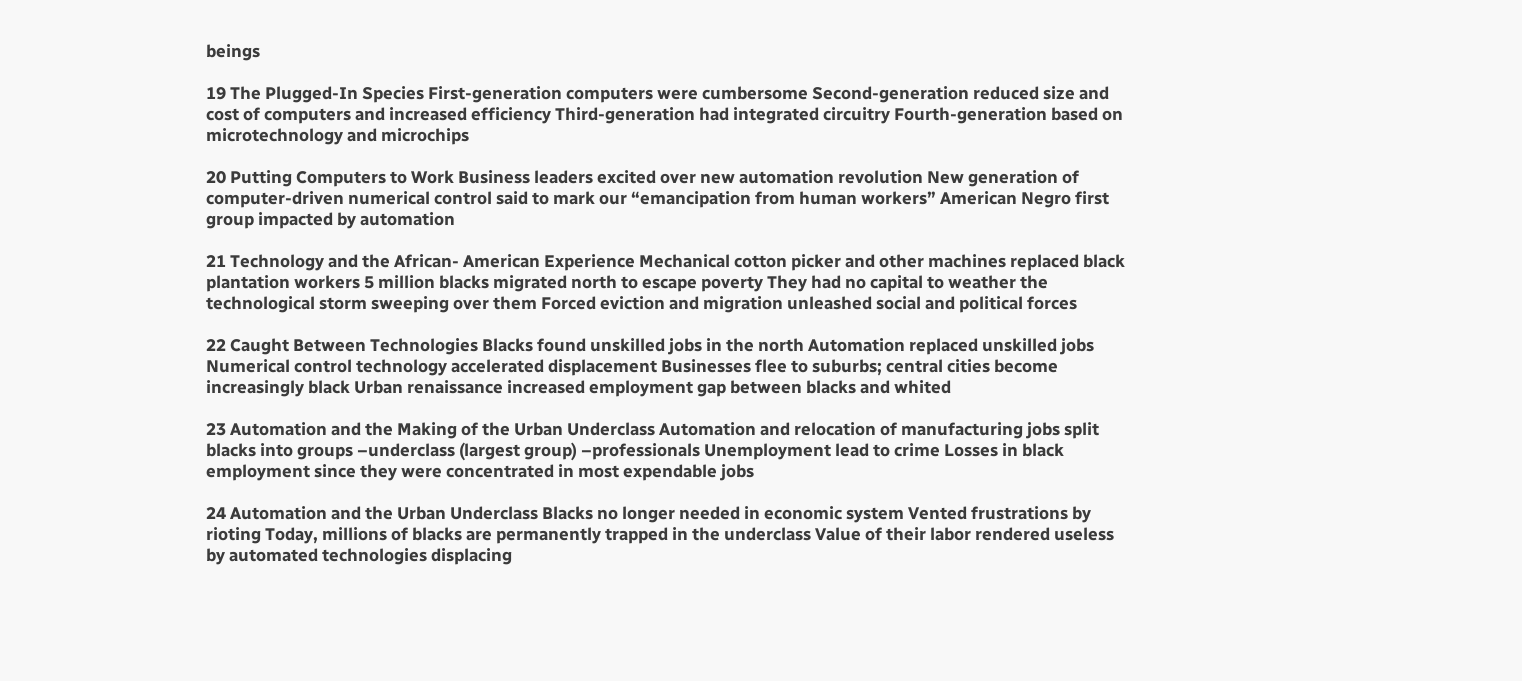beings

19 The Plugged-In Species First-generation computers were cumbersome Second-generation reduced size and cost of computers and increased efficiency Third-generation had integrated circuitry Fourth-generation based on microtechnology and microchips

20 Putting Computers to Work Business leaders excited over new automation revolution New generation of computer-driven numerical control said to mark our “emancipation from human workers” American Negro first group impacted by automation

21 Technology and the African- American Experience Mechanical cotton picker and other machines replaced black plantation workers 5 million blacks migrated north to escape poverty They had no capital to weather the technological storm sweeping over them Forced eviction and migration unleashed social and political forces

22 Caught Between Technologies Blacks found unskilled jobs in the north Automation replaced unskilled jobs Numerical control technology accelerated displacement Businesses flee to suburbs; central cities become increasingly black Urban renaissance increased employment gap between blacks and whited

23 Automation and the Making of the Urban Underclass Automation and relocation of manufacturing jobs split blacks into groups –underclass (largest group) –professionals Unemployment lead to crime Losses in black employment since they were concentrated in most expendable jobs

24 Automation and the Urban Underclass Blacks no longer needed in economic system Vented frustrations by rioting Today, millions of blacks are permanently trapped in the underclass Value of their labor rendered useless by automated technologies displacing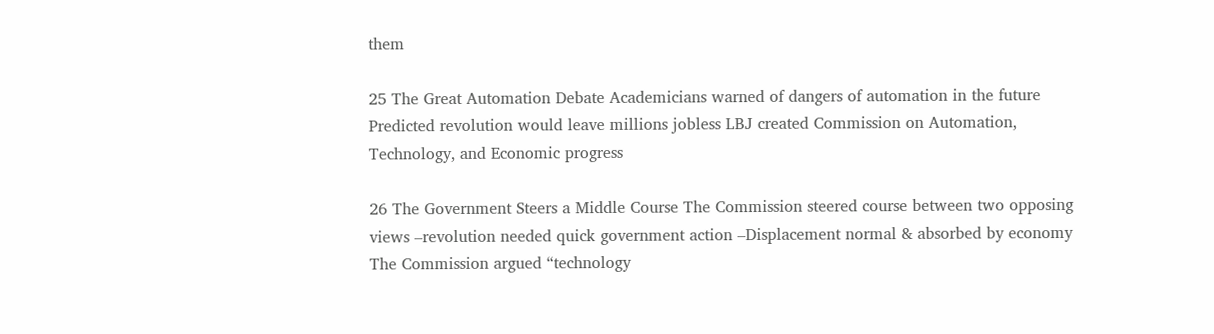them

25 The Great Automation Debate Academicians warned of dangers of automation in the future Predicted revolution would leave millions jobless LBJ created Commission on Automation, Technology, and Economic progress

26 The Government Steers a Middle Course The Commission steered course between two opposing views –revolution needed quick government action –Displacement normal & absorbed by economy The Commission argued “technology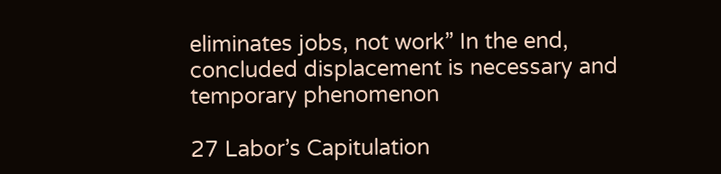eliminates jobs, not work” In the end, concluded displacement is necessary and temporary phenomenon

27 Labor’s Capitulation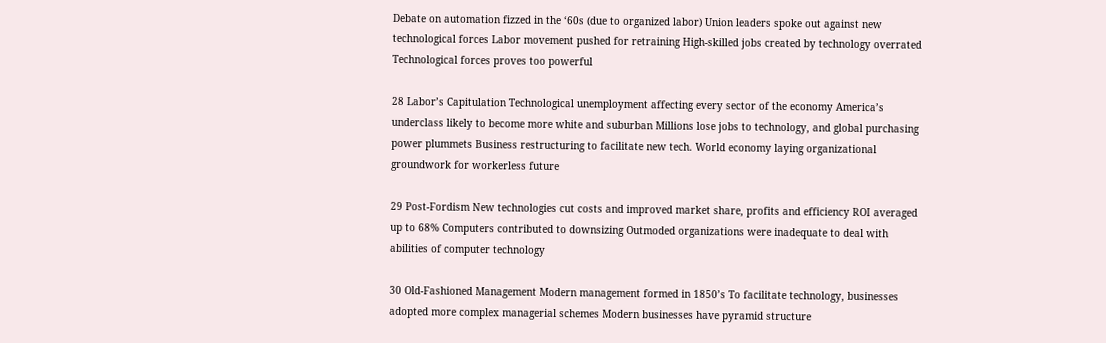Debate on automation fizzed in the ‘60s (due to organized labor) Union leaders spoke out against new technological forces Labor movement pushed for retraining High-skilled jobs created by technology overrated Technological forces proves too powerful

28 Labor’s Capitulation Technological unemployment affecting every sector of the economy America’s underclass likely to become more white and suburban Millions lose jobs to technology, and global purchasing power plummets Business restructuring to facilitate new tech. World economy laying organizational groundwork for workerless future

29 Post-Fordism New technologies cut costs and improved market share, profits and efficiency ROI averaged up to 68% Computers contributed to downsizing Outmoded organizations were inadequate to deal with abilities of computer technology

30 Old-Fashioned Management Modern management formed in 1850’s To facilitate technology, businesses adopted more complex managerial schemes Modern businesses have pyramid structure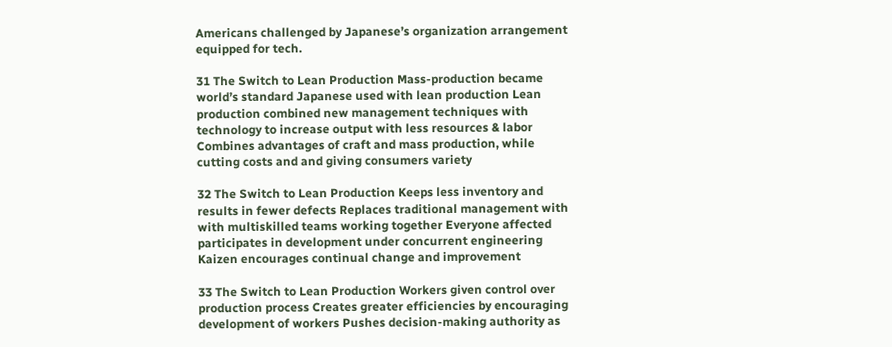Americans challenged by Japanese’s organization arrangement equipped for tech.

31 The Switch to Lean Production Mass-production became world’s standard Japanese used with lean production Lean production combined new management techniques with technology to increase output with less resources & labor Combines advantages of craft and mass production, while cutting costs and and giving consumers variety

32 The Switch to Lean Production Keeps less inventory and results in fewer defects Replaces traditional management with with multiskilled teams working together Everyone affected participates in development under concurrent engineering Kaizen encourages continual change and improvement

33 The Switch to Lean Production Workers given control over production process Creates greater efficiencies by encouraging development of workers Pushes decision-making authority as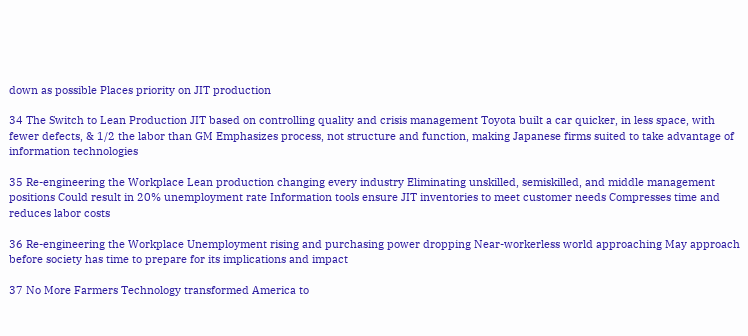down as possible Places priority on JIT production

34 The Switch to Lean Production JIT based on controlling quality and crisis management Toyota built a car quicker, in less space, with fewer defects, & 1/2 the labor than GM Emphasizes process, not structure and function, making Japanese firms suited to take advantage of information technologies

35 Re-engineering the Workplace Lean production changing every industry Eliminating unskilled, semiskilled, and middle management positions Could result in 20% unemployment rate Information tools ensure JIT inventories to meet customer needs Compresses time and reduces labor costs

36 Re-engineering the Workplace Unemployment rising and purchasing power dropping Near-workerless world approaching May approach before society has time to prepare for its implications and impact

37 No More Farmers Technology transformed America to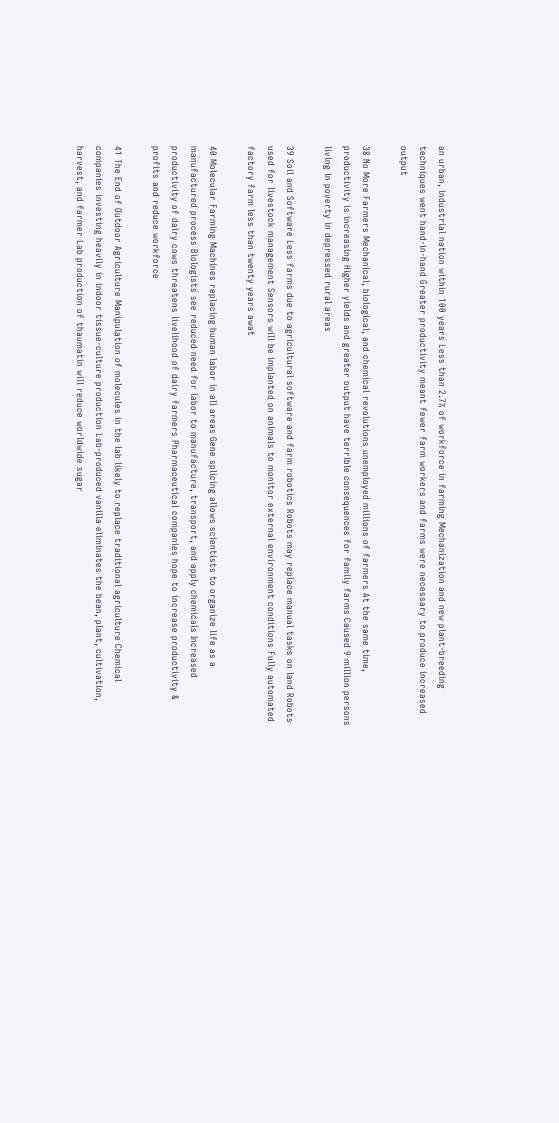an urban, industrial nation within 100 years Less than 2.7% of workforce in farming Mechanization and new plant-breeding techniques went hand-in-hand Greater productivity meant fewer farm workers and farms were necessary to produce increased output

38 No More Farmers Mechanical, biological, and chemical revolutions unemployed millions of farmers At the same time, productivity is increasing Higher yields and greater output have terrible consequences for family farms Caused 9 million persons living in poverty in depressed rural areas

39 Soil and Software Less farms due to agricultural software and farm robotics Robots may replace manual tasks on land Robots used for livestock management Sensors will be implanted on animals to monitor external environment conditions Fully automated factory farm less than twenty years awat

40 Molecular Farming Machines replacing human labor in all areas Gene splicing allows scientists to organize life as a manufactured process Biologists see reduced need for labor to manufacture, transport, and apply chemicals Increased productivity of dairy cows threatens livelihood of dairy farmers Pharmaceutical companies hope to increase productivity & profits and reduce workforce

41 The End of Outdoor Agriculture Manipulation of molecules in the lab likely to replace traditional agriculture Chemical companies investing heavily in indoor tissue-culture production Lab-produced vanilla eliminates the bean, plant, cultivation, harvest, and farmer Lab production of thaumatin will reduce worldwide sugar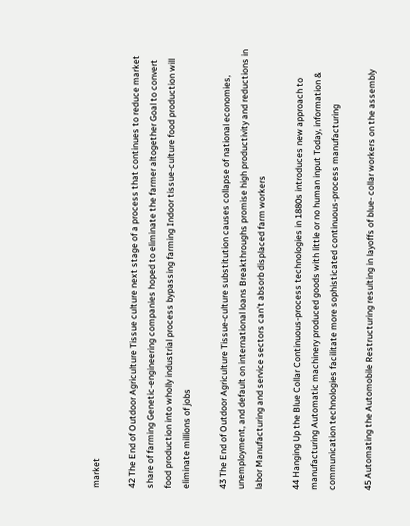market

42 The End of Outdoor Agriculture Tissue culture next stage of a process that continues to reduce market share of farming Genetic-engineering companies hoped to eliminate the farmer altogether Goal to convert food production into wholly industrial process bypassing farming Indoor tissue-culture food production will eliminate millions of jobs

43 The End of Outdoor Agriculture Tissue-culture substitution causes collapse of national economies, unemployment, and default on international loans Breakthroughs promise high productivity and reductions in labor Manufacturing and service sectors can’t absorb displaced farm workers

44 Hanging Up the Blue Collar Continuous-process technologies in 1880s introduces new approach to manufacturing Automatic machinery produced goods with little or no human input Today, information & communication technologies facilitate more sophisticated continuous-process manufacturing

45 Automating the Automobile Restructuring resulting in layoffs of blue- collar workers on the assembly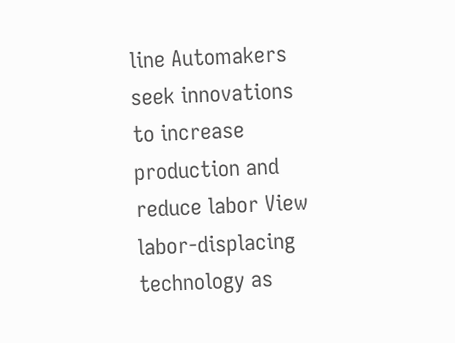line Automakers seek innovations to increase production and reduce labor View labor-displacing technology as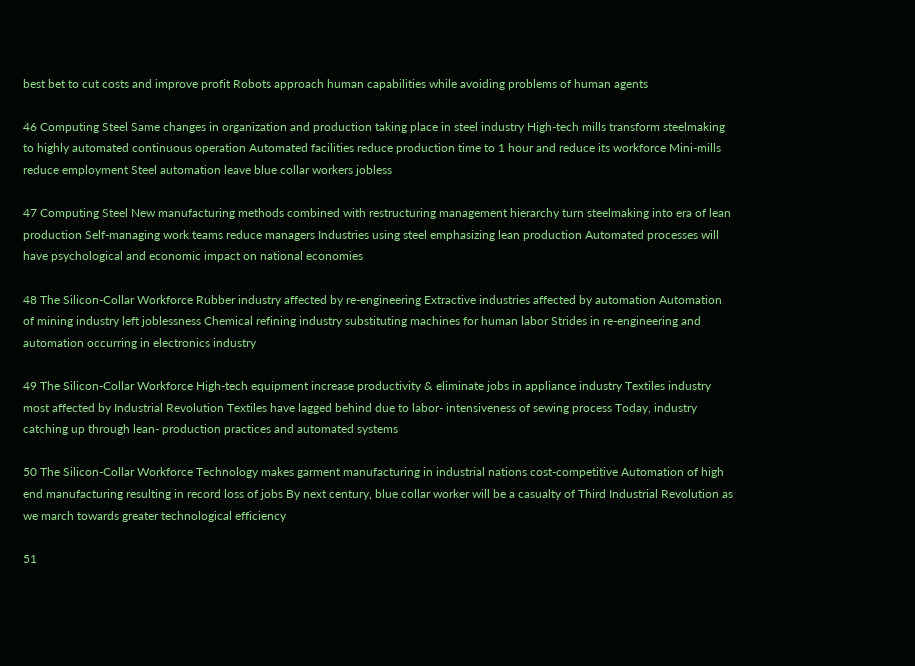best bet to cut costs and improve profit Robots approach human capabilities while avoiding problems of human agents

46 Computing Steel Same changes in organization and production taking place in steel industry High-tech mills transform steelmaking to highly automated continuous operation Automated facilities reduce production time to 1 hour and reduce its workforce Mini-mills reduce employment Steel automation leave blue collar workers jobless

47 Computing Steel New manufacturing methods combined with restructuring management hierarchy turn steelmaking into era of lean production Self-managing work teams reduce managers Industries using steel emphasizing lean production Automated processes will have psychological and economic impact on national economies

48 The Silicon-Collar Workforce Rubber industry affected by re-engineering Extractive industries affected by automation Automation of mining industry left joblessness Chemical refining industry substituting machines for human labor Strides in re-engineering and automation occurring in electronics industry

49 The Silicon-Collar Workforce High-tech equipment increase productivity & eliminate jobs in appliance industry Textiles industry most affected by Industrial Revolution Textiles have lagged behind due to labor- intensiveness of sewing process Today, industry catching up through lean- production practices and automated systems

50 The Silicon-Collar Workforce Technology makes garment manufacturing in industrial nations cost-competitive Automation of high end manufacturing resulting in record loss of jobs By next century, blue collar worker will be a casualty of Third Industrial Revolution as we march towards greater technological efficiency

51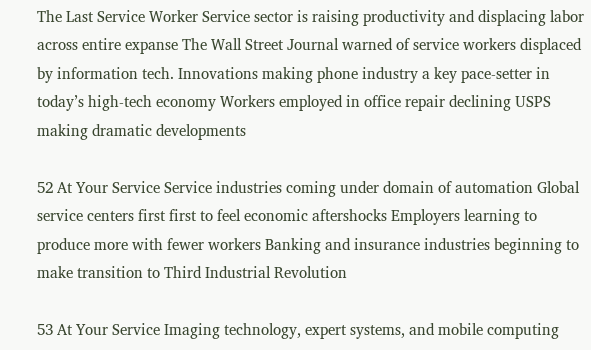The Last Service Worker Service sector is raising productivity and displacing labor across entire expanse The Wall Street Journal warned of service workers displaced by information tech. Innovations making phone industry a key pace-setter in today’s high-tech economy Workers employed in office repair declining USPS making dramatic developments

52 At Your Service Service industries coming under domain of automation Global service centers first first to feel economic aftershocks Employers learning to produce more with fewer workers Banking and insurance industries beginning to make transition to Third Industrial Revolution

53 At Your Service Imaging technology, expert systems, and mobile computing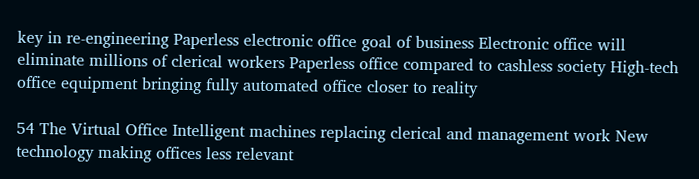key in re-engineering Paperless electronic office goal of business Electronic office will eliminate millions of clerical workers Paperless office compared to cashless society High-tech office equipment bringing fully automated office closer to reality

54 The Virtual Office Intelligent machines replacing clerical and management work New technology making offices less relevant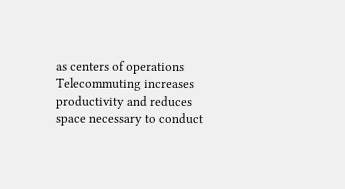as centers of operations Telecommuting increases productivity and reduces space necessary to conduct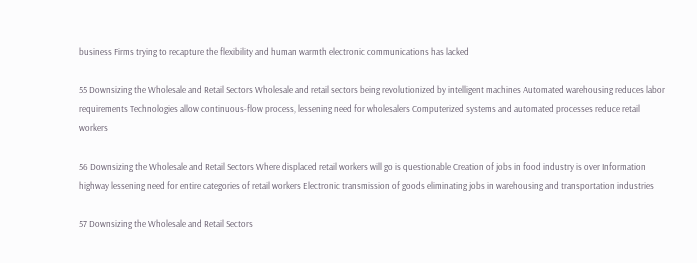business Firms trying to recapture the flexibility and human warmth electronic communications has lacked

55 Downsizing the Wholesale and Retail Sectors Wholesale and retail sectors being revolutionized by intelligent machines Automated warehousing reduces labor requirements Technologies allow continuous-flow process, lessening need for wholesalers Computerized systems and automated processes reduce retail workers

56 Downsizing the Wholesale and Retail Sectors Where displaced retail workers will go is questionable Creation of jobs in food industry is over Information highway lessening need for entire categories of retail workers Electronic transmission of goods eliminating jobs in warehousing and transportation industries

57 Downsizing the Wholesale and Retail Sectors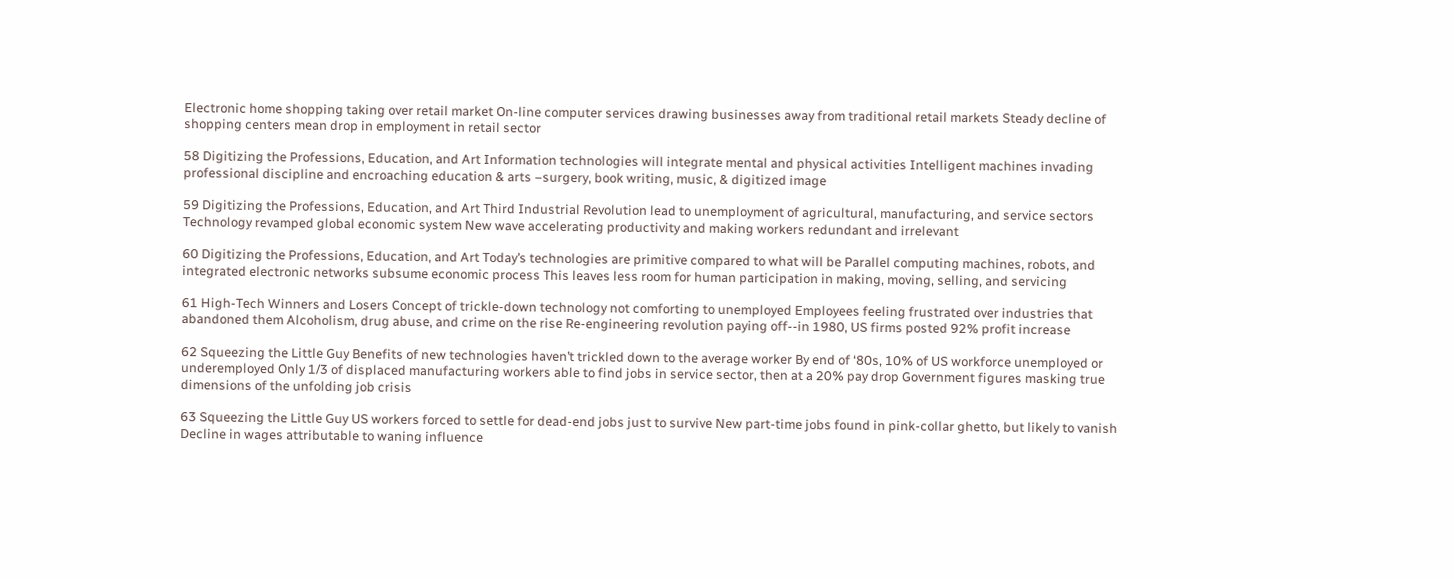Electronic home shopping taking over retail market On-line computer services drawing businesses away from traditional retail markets Steady decline of shopping centers mean drop in employment in retail sector

58 Digitizing the Professions, Education, and Art Information technologies will integrate mental and physical activities Intelligent machines invading professional discipline and encroaching education & arts –surgery, book writing, music, & digitized image

59 Digitizing the Professions, Education, and Art Third Industrial Revolution lead to unemployment of agricultural, manufacturing, and service sectors Technology revamped global economic system New wave accelerating productivity and making workers redundant and irrelevant

60 Digitizing the Professions, Education, and Art Today’s technologies are primitive compared to what will be Parallel computing machines, robots, and integrated electronic networks subsume economic process This leaves less room for human participation in making, moving, selling, and servicing

61 High-Tech Winners and Losers Concept of trickle-down technology not comforting to unemployed Employees feeling frustrated over industries that abandoned them Alcoholism, drug abuse, and crime on the rise Re-engineering revolution paying off--in 1980, US firms posted 92% profit increase

62 Squeezing the Little Guy Benefits of new technologies haven’t trickled down to the average worker By end of ‘80s, 10% of US workforce unemployed or underemployed Only 1/3 of displaced manufacturing workers able to find jobs in service sector, then at a 20% pay drop Government figures masking true dimensions of the unfolding job crisis

63 Squeezing the Little Guy US workers forced to settle for dead-end jobs just to survive New part-time jobs found in pink-collar ghetto, but likely to vanish Decline in wages attributable to waning influence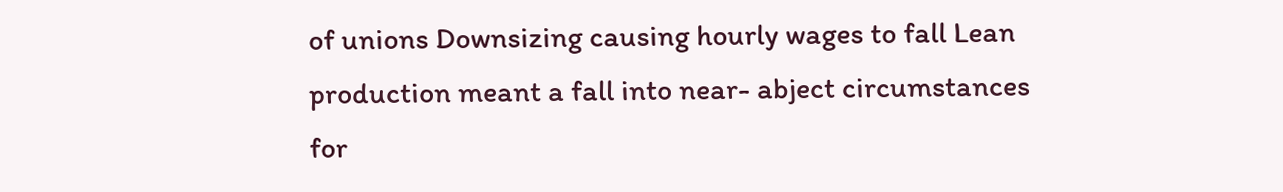of unions Downsizing causing hourly wages to fall Lean production meant a fall into near- abject circumstances for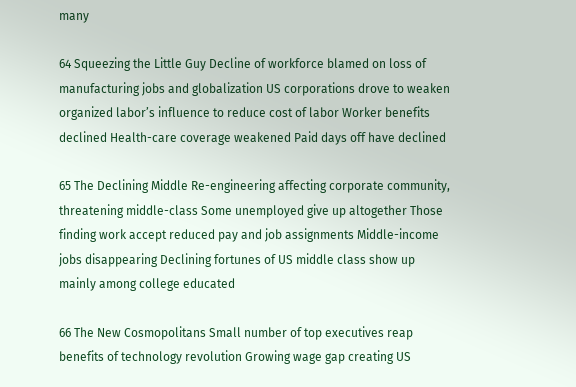many

64 Squeezing the Little Guy Decline of workforce blamed on loss of manufacturing jobs and globalization US corporations drove to weaken organized labor’s influence to reduce cost of labor Worker benefits declined Health-care coverage weakened Paid days off have declined

65 The Declining Middle Re-engineering affecting corporate community, threatening middle-class Some unemployed give up altogether Those finding work accept reduced pay and job assignments Middle-income jobs disappearing Declining fortunes of US middle class show up mainly among college educated

66 The New Cosmopolitans Small number of top executives reap benefits of technology revolution Growing wage gap creating US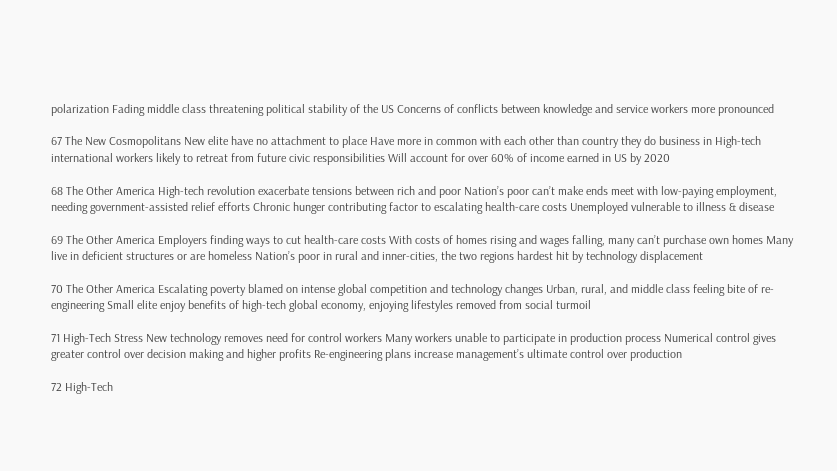polarization Fading middle class threatening political stability of the US Concerns of conflicts between knowledge and service workers more pronounced

67 The New Cosmopolitans New elite have no attachment to place Have more in common with each other than country they do business in High-tech international workers likely to retreat from future civic responsibilities Will account for over 60% of income earned in US by 2020

68 The Other America High-tech revolution exacerbate tensions between rich and poor Nation’s poor can’t make ends meet with low-paying employment, needing government-assisted relief efforts Chronic hunger contributing factor to escalating health-care costs Unemployed vulnerable to illness & disease

69 The Other America Employers finding ways to cut health-care costs With costs of homes rising and wages falling, many can’t purchase own homes Many live in deficient structures or are homeless Nation’s poor in rural and inner-cities, the two regions hardest hit by technology displacement

70 The Other America Escalating poverty blamed on intense global competition and technology changes Urban, rural, and middle class feeling bite of re-engineering Small elite enjoy benefits of high-tech global economy, enjoying lifestyles removed from social turmoil

71 High-Tech Stress New technology removes need for control workers Many workers unable to participate in production process Numerical control gives greater control over decision making and higher profits Re-engineering plans increase management’s ultimate control over production

72 High-Tech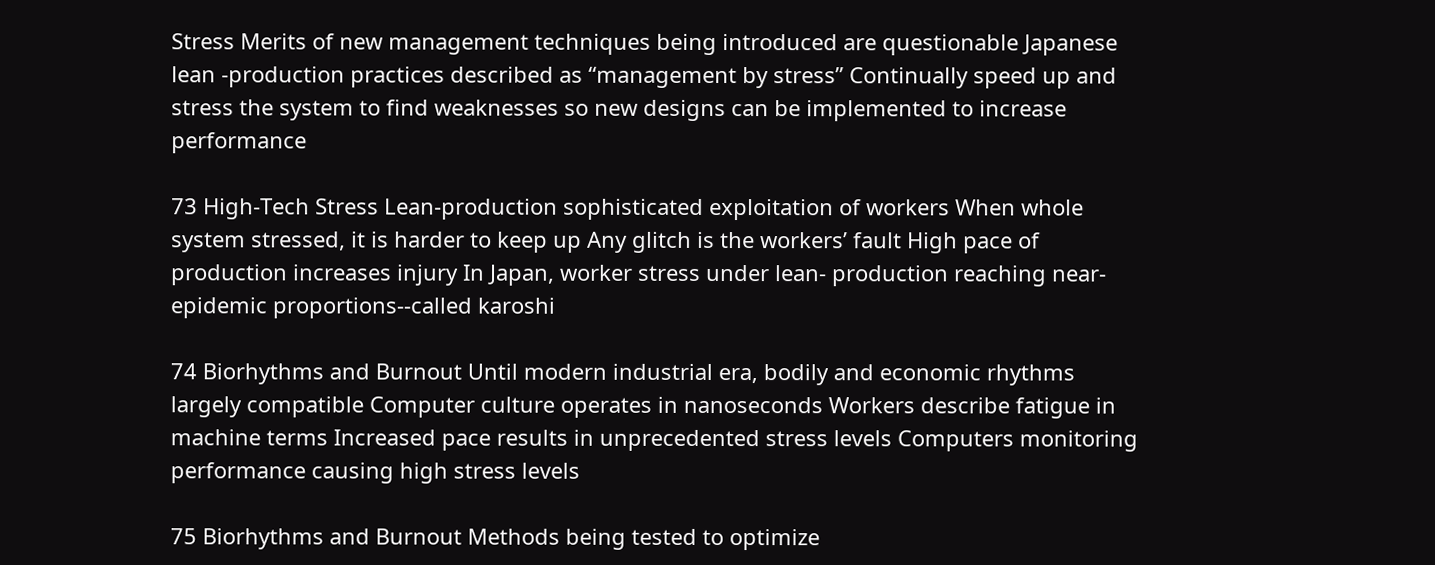Stress Merits of new management techniques being introduced are questionable Japanese lean -production practices described as “management by stress” Continually speed up and stress the system to find weaknesses so new designs can be implemented to increase performance

73 High-Tech Stress Lean-production sophisticated exploitation of workers When whole system stressed, it is harder to keep up Any glitch is the workers’ fault High pace of production increases injury In Japan, worker stress under lean- production reaching near-epidemic proportions--called karoshi

74 Biorhythms and Burnout Until modern industrial era, bodily and economic rhythms largely compatible Computer culture operates in nanoseconds Workers describe fatigue in machine terms Increased pace results in unprecedented stress levels Computers monitoring performance causing high stress levels

75 Biorhythms and Burnout Methods being tested to optimize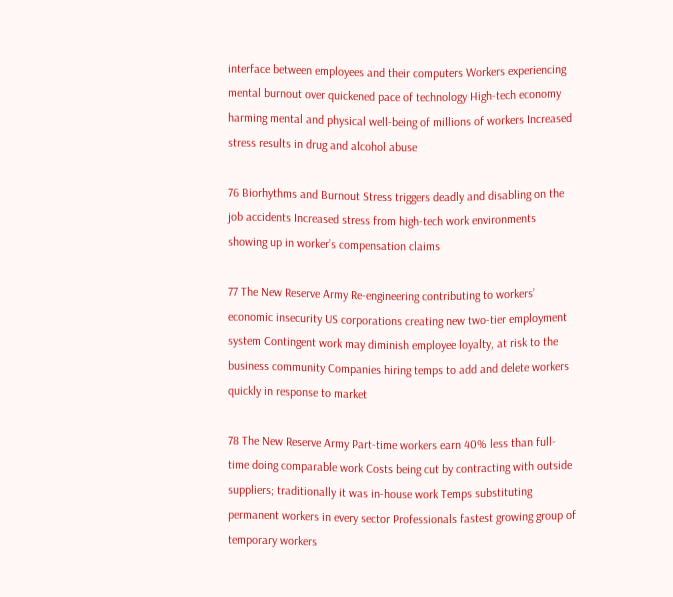interface between employees and their computers Workers experiencing mental burnout over quickened pace of technology High-tech economy harming mental and physical well-being of millions of workers Increased stress results in drug and alcohol abuse

76 Biorhythms and Burnout Stress triggers deadly and disabling on the job accidents Increased stress from high-tech work environments showing up in worker’s compensation claims

77 The New Reserve Army Re-engineering contributing to workers’ economic insecurity US corporations creating new two-tier employment system Contingent work may diminish employee loyalty, at risk to the business community Companies hiring temps to add and delete workers quickly in response to market

78 The New Reserve Army Part-time workers earn 40% less than full- time doing comparable work Costs being cut by contracting with outside suppliers; traditionally it was in-house work Temps substituting permanent workers in every sector Professionals fastest growing group of temporary workers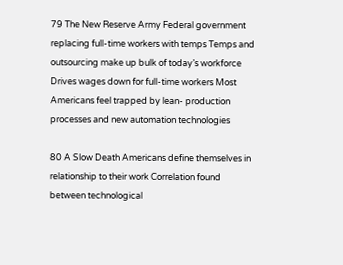79 The New Reserve Army Federal government replacing full-time workers with temps Temps and outsourcing make up bulk of today’s workforce Drives wages down for full-time workers Most Americans feel trapped by lean- production processes and new automation technologies

80 A Slow Death Americans define themselves in relationship to their work Correlation found between technological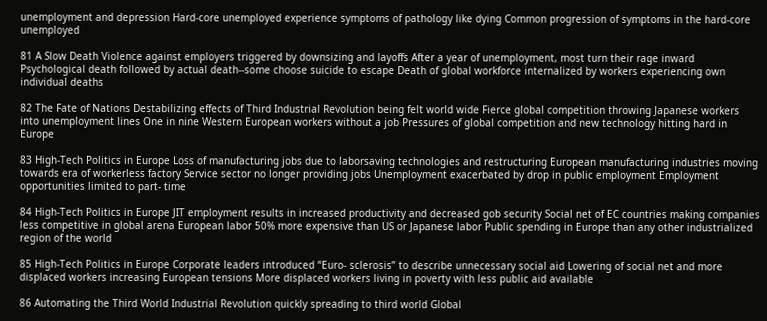unemployment and depression Hard-core unemployed experience symptoms of pathology like dying Common progression of symptoms in the hard-core unemployed

81 A Slow Death Violence against employers triggered by downsizing and layoffs After a year of unemployment, most turn their rage inward Psychological death followed by actual death--some choose suicide to escape Death of global workforce internalized by workers experiencing own individual deaths

82 The Fate of Nations Destabilizing effects of Third Industrial Revolution being felt world wide Fierce global competition throwing Japanese workers into unemployment lines One in nine Western European workers without a job Pressures of global competition and new technology hitting hard in Europe

83 High-Tech Politics in Europe Loss of manufacturing jobs due to laborsaving technologies and restructuring European manufacturing industries moving towards era of workerless factory Service sector no longer providing jobs Unemployment exacerbated by drop in public employment Employment opportunities limited to part- time

84 High-Tech Politics in Europe JIT employment results in increased productivity and decreased gob security Social net of EC countries making companies less competitive in global arena European labor 50% more expensive than US or Japanese labor Public spending in Europe than any other industrialized region of the world

85 High-Tech Politics in Europe Corporate leaders introduced “Euro- sclerosis” to describe unnecessary social aid Lowering of social net and more displaced workers increasing European tensions More displaced workers living in poverty with less public aid available

86 Automating the Third World Industrial Revolution quickly spreading to third world Global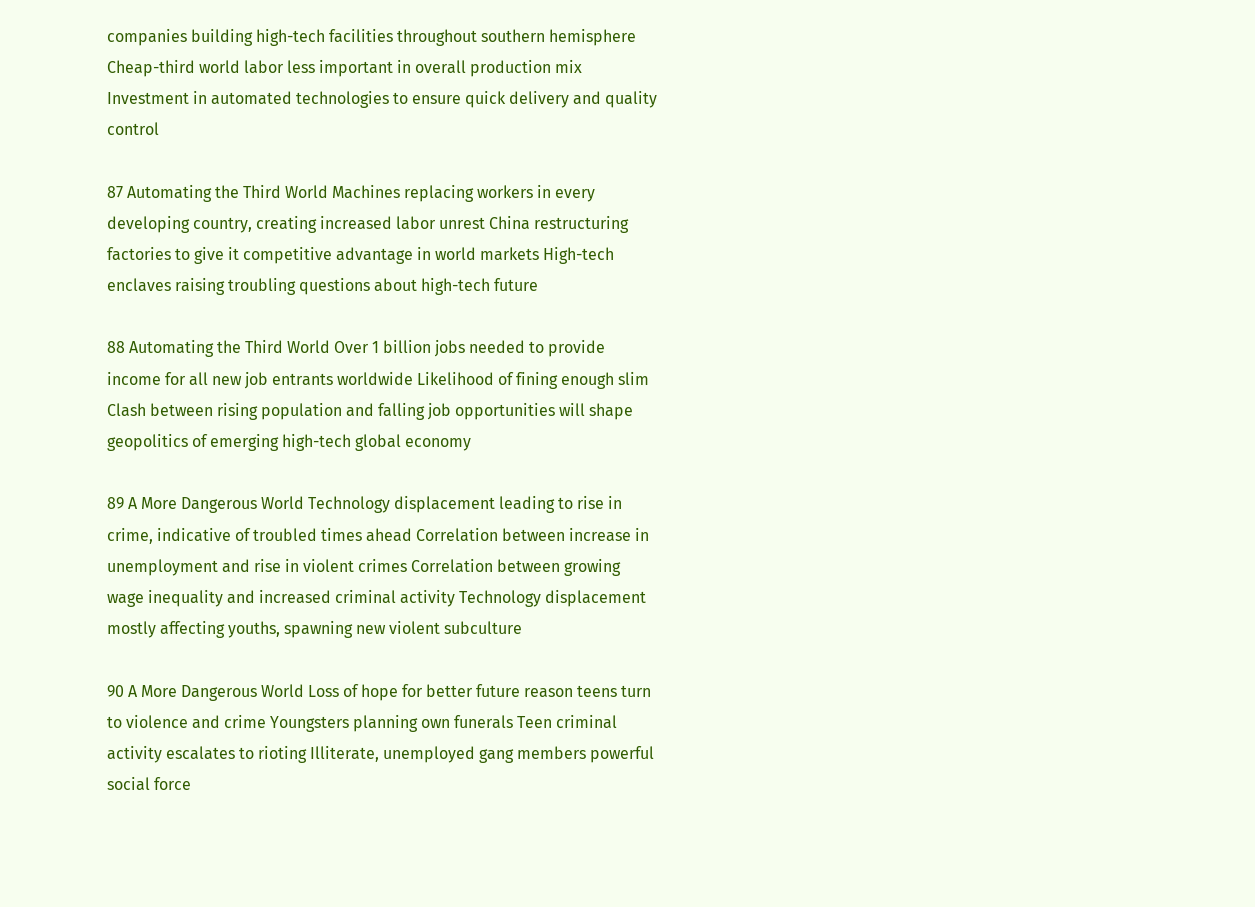companies building high-tech facilities throughout southern hemisphere Cheap-third world labor less important in overall production mix Investment in automated technologies to ensure quick delivery and quality control

87 Automating the Third World Machines replacing workers in every developing country, creating increased labor unrest China restructuring factories to give it competitive advantage in world markets High-tech enclaves raising troubling questions about high-tech future

88 Automating the Third World Over 1 billion jobs needed to provide income for all new job entrants worldwide Likelihood of fining enough slim Clash between rising population and falling job opportunities will shape geopolitics of emerging high-tech global economy

89 A More Dangerous World Technology displacement leading to rise in crime, indicative of troubled times ahead Correlation between increase in unemployment and rise in violent crimes Correlation between growing wage inequality and increased criminal activity Technology displacement mostly affecting youths, spawning new violent subculture

90 A More Dangerous World Loss of hope for better future reason teens turn to violence and crime Youngsters planning own funerals Teen criminal activity escalates to rioting Illiterate, unemployed gang members powerful social force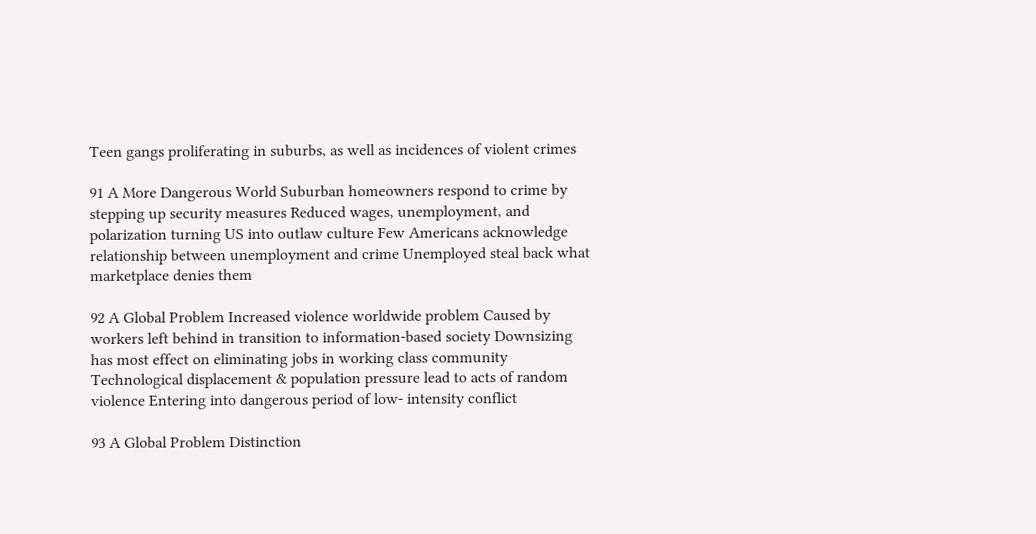Teen gangs proliferating in suburbs, as well as incidences of violent crimes

91 A More Dangerous World Suburban homeowners respond to crime by stepping up security measures Reduced wages, unemployment, and polarization turning US into outlaw culture Few Americans acknowledge relationship between unemployment and crime Unemployed steal back what marketplace denies them

92 A Global Problem Increased violence worldwide problem Caused by workers left behind in transition to information-based society Downsizing has most effect on eliminating jobs in working class community Technological displacement & population pressure lead to acts of random violence Entering into dangerous period of low- intensity conflict

93 A Global Problem Distinction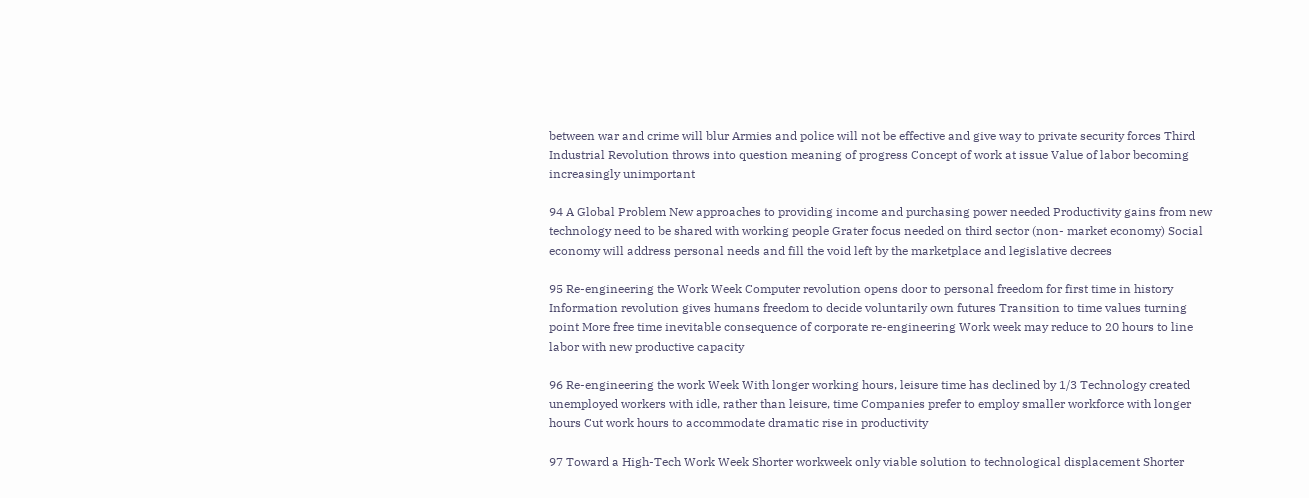between war and crime will blur Armies and police will not be effective and give way to private security forces Third Industrial Revolution throws into question meaning of progress Concept of work at issue Value of labor becoming increasingly unimportant

94 A Global Problem New approaches to providing income and purchasing power needed Productivity gains from new technology need to be shared with working people Grater focus needed on third sector (non- market economy) Social economy will address personal needs and fill the void left by the marketplace and legislative decrees

95 Re-engineering the Work Week Computer revolution opens door to personal freedom for first time in history Information revolution gives humans freedom to decide voluntarily own futures Transition to time values turning point More free time inevitable consequence of corporate re-engineering Work week may reduce to 20 hours to line labor with new productive capacity

96 Re-engineering the work Week With longer working hours, leisure time has declined by 1/3 Technology created unemployed workers with idle, rather than leisure, time Companies prefer to employ smaller workforce with longer hours Cut work hours to accommodate dramatic rise in productivity

97 Toward a High-Tech Work Week Shorter workweek only viable solution to technological displacement Shorter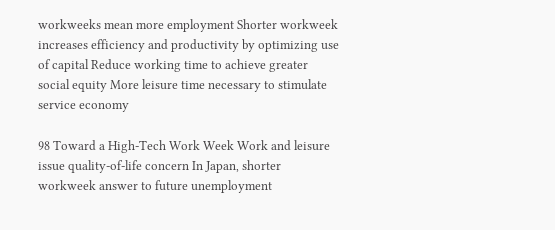workweeks mean more employment Shorter workweek increases efficiency and productivity by optimizing use of capital Reduce working time to achieve greater social equity More leisure time necessary to stimulate service economy

98 Toward a High-Tech Work Week Work and leisure issue quality-of-life concern In Japan, shorter workweek answer to future unemployment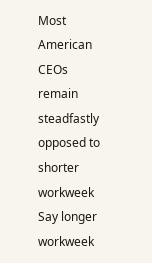Most American CEOs remain steadfastly opposed to shorter workweek Say longer workweek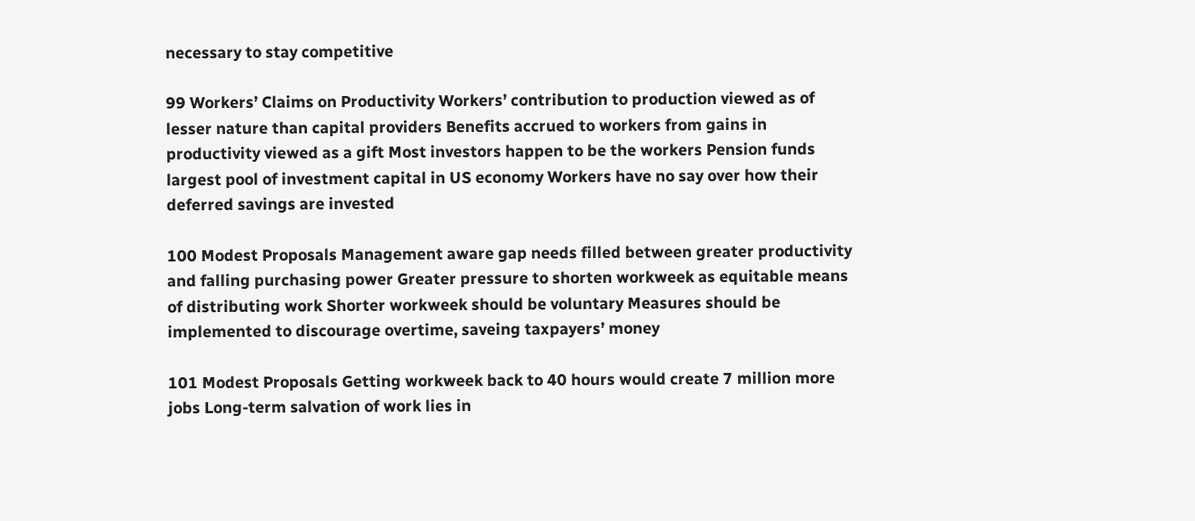necessary to stay competitive

99 Workers’ Claims on Productivity Workers’ contribution to production viewed as of lesser nature than capital providers Benefits accrued to workers from gains in productivity viewed as a gift Most investors happen to be the workers Pension funds largest pool of investment capital in US economy Workers have no say over how their deferred savings are invested

100 Modest Proposals Management aware gap needs filled between greater productivity and falling purchasing power Greater pressure to shorten workweek as equitable means of distributing work Shorter workweek should be voluntary Measures should be implemented to discourage overtime, saveing taxpayers’ money

101 Modest Proposals Getting workweek back to 40 hours would create 7 million more jobs Long-term salvation of work lies in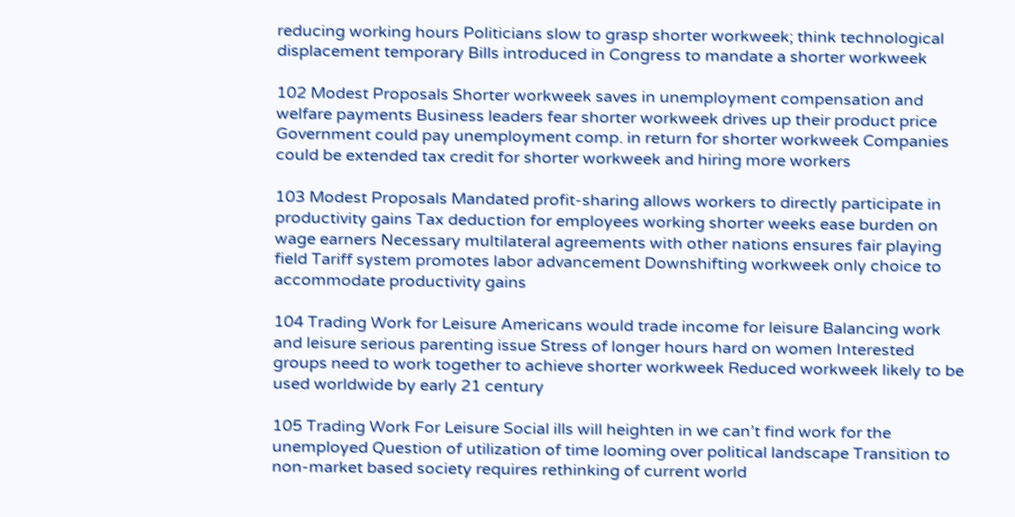reducing working hours Politicians slow to grasp shorter workweek; think technological displacement temporary Bills introduced in Congress to mandate a shorter workweek

102 Modest Proposals Shorter workweek saves in unemployment compensation and welfare payments Business leaders fear shorter workweek drives up their product price Government could pay unemployment comp. in return for shorter workweek Companies could be extended tax credit for shorter workweek and hiring more workers

103 Modest Proposals Mandated profit-sharing allows workers to directly participate in productivity gains Tax deduction for employees working shorter weeks ease burden on wage earners Necessary multilateral agreements with other nations ensures fair playing field Tariff system promotes labor advancement Downshifting workweek only choice to accommodate productivity gains

104 Trading Work for Leisure Americans would trade income for leisure Balancing work and leisure serious parenting issue Stress of longer hours hard on women Interested groups need to work together to achieve shorter workweek Reduced workweek likely to be used worldwide by early 21 century

105 Trading Work For Leisure Social ills will heighten in we can’t find work for the unemployed Question of utilization of time looming over political landscape Transition to non-market based society requires rethinking of current world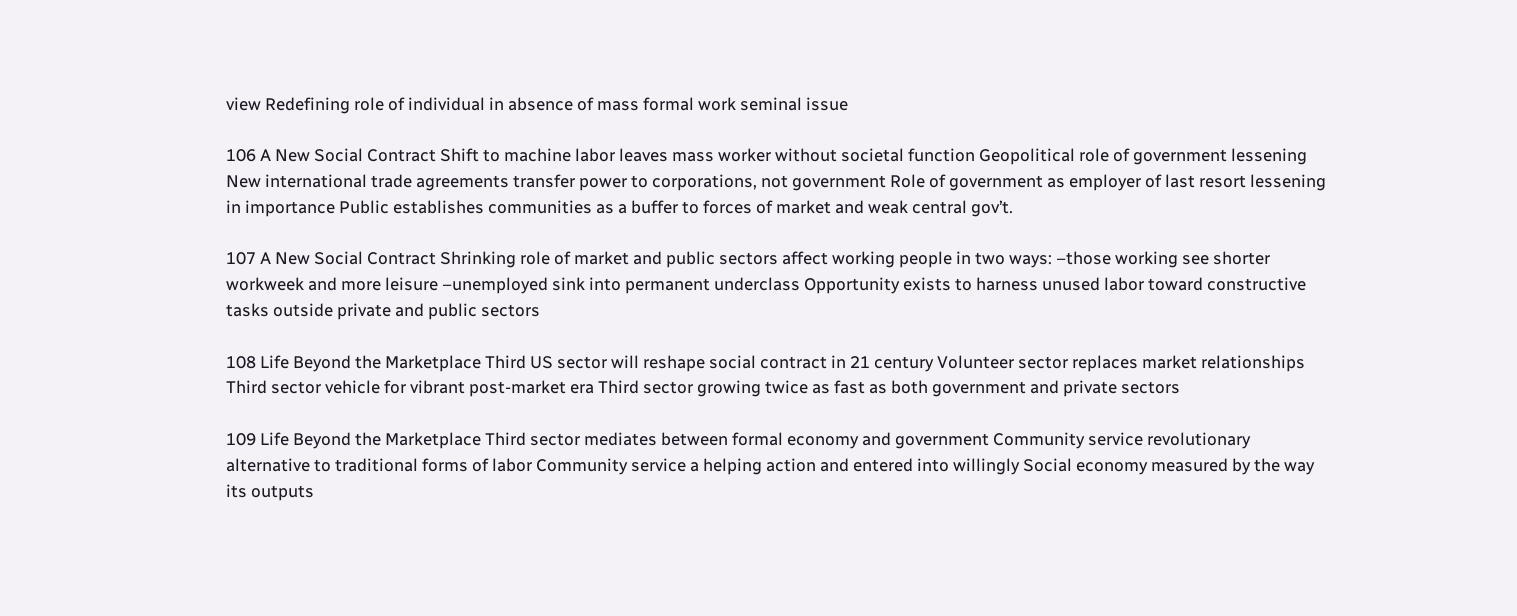view Redefining role of individual in absence of mass formal work seminal issue

106 A New Social Contract Shift to machine labor leaves mass worker without societal function Geopolitical role of government lessening New international trade agreements transfer power to corporations, not government Role of government as employer of last resort lessening in importance Public establishes communities as a buffer to forces of market and weak central gov’t.

107 A New Social Contract Shrinking role of market and public sectors affect working people in two ways: –those working see shorter workweek and more leisure –unemployed sink into permanent underclass Opportunity exists to harness unused labor toward constructive tasks outside private and public sectors

108 Life Beyond the Marketplace Third US sector will reshape social contract in 21 century Volunteer sector replaces market relationships Third sector vehicle for vibrant post-market era Third sector growing twice as fast as both government and private sectors

109 Life Beyond the Marketplace Third sector mediates between formal economy and government Community service revolutionary alternative to traditional forms of labor Community service a helping action and entered into willingly Social economy measured by the way its outputs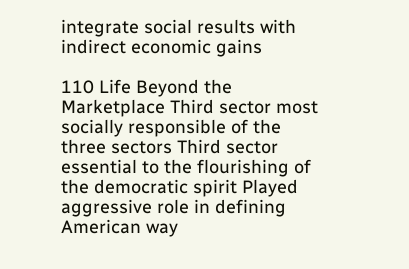integrate social results with indirect economic gains

110 Life Beyond the Marketplace Third sector most socially responsible of the three sectors Third sector essential to the flourishing of the democratic spirit Played aggressive role in defining American way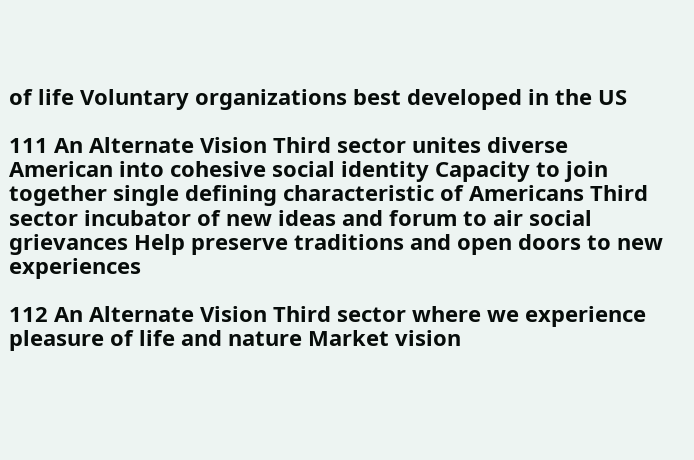of life Voluntary organizations best developed in the US

111 An Alternate Vision Third sector unites diverse American into cohesive social identity Capacity to join together single defining characteristic of Americans Third sector incubator of new ideas and forum to air social grievances Help preserve traditions and open doors to new experiences

112 An Alternate Vision Third sector where we experience pleasure of life and nature Market vision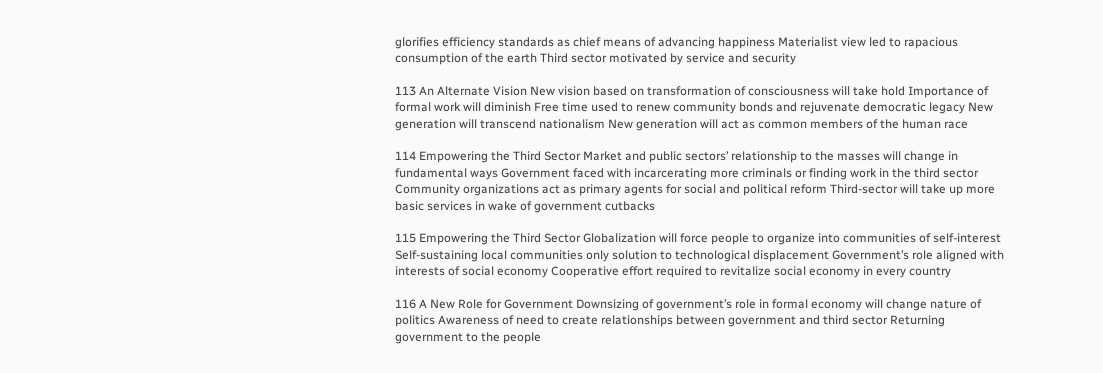glorifies efficiency standards as chief means of advancing happiness Materialist view led to rapacious consumption of the earth Third sector motivated by service and security

113 An Alternate Vision New vision based on transformation of consciousness will take hold Importance of formal work will diminish Free time used to renew community bonds and rejuvenate democratic legacy New generation will transcend nationalism New generation will act as common members of the human race

114 Empowering the Third Sector Market and public sectors’ relationship to the masses will change in fundamental ways Government faced with incarcerating more criminals or finding work in the third sector Community organizations act as primary agents for social and political reform Third-sector will take up more basic services in wake of government cutbacks

115 Empowering the Third Sector Globalization will force people to organize into communities of self-interest Self-sustaining local communities only solution to technological displacement Government’s role aligned with interests of social economy Cooperative effort required to revitalize social economy in every country

116 A New Role for Government Downsizing of government’s role in formal economy will change nature of politics Awareness of need to create relationships between government and third sector Returning government to the people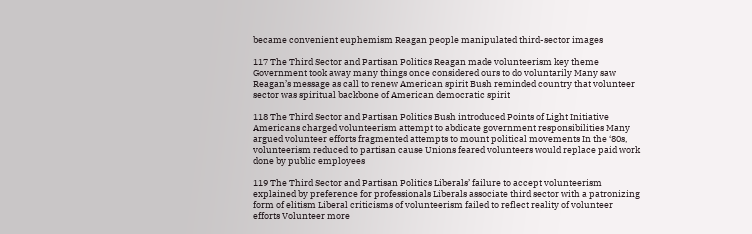became convenient euphemism Reagan people manipulated third-sector images

117 The Third Sector and Partisan Politics Reagan made volunteerism key theme Government took away many things once considered ours to do voluntarily Many saw Reagan’s message as call to renew American spirit Bush reminded country that volunteer sector was spiritual backbone of American democratic spirit

118 The Third Sector and Partisan Politics Bush introduced Points of Light Initiative Americans charged volunteerism attempt to abdicate government responsibilities Many argued volunteer efforts fragmented attempts to mount political movements In the ‘80s, volunteerism reduced to partisan cause Unions feared volunteers would replace paid work done by public employees

119 The Third Sector and Partisan Politics Liberals’ failure to accept volunteerism explained by preference for professionals Liberals associate third sector with a patronizing form of elitism Liberal criticisms of volunteerism failed to reflect reality of volunteer efforts Volunteer more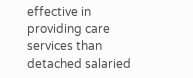effective in providing care services than detached salaried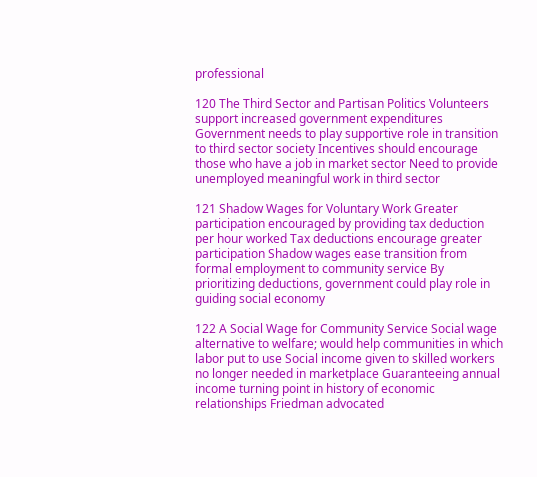professional

120 The Third Sector and Partisan Politics Volunteers support increased government expenditures Government needs to play supportive role in transition to third sector society Incentives should encourage those who have a job in market sector Need to provide unemployed meaningful work in third sector

121 Shadow Wages for Voluntary Work Greater participation encouraged by providing tax deduction per hour worked Tax deductions encourage greater participation Shadow wages ease transition from formal employment to community service By prioritizing deductions, government could play role in guiding social economy

122 A Social Wage for Community Service Social wage alternative to welfare; would help communities in which labor put to use Social income given to skilled workers no longer needed in marketplace Guaranteeing annual income turning point in history of economic relationships Friedman advocated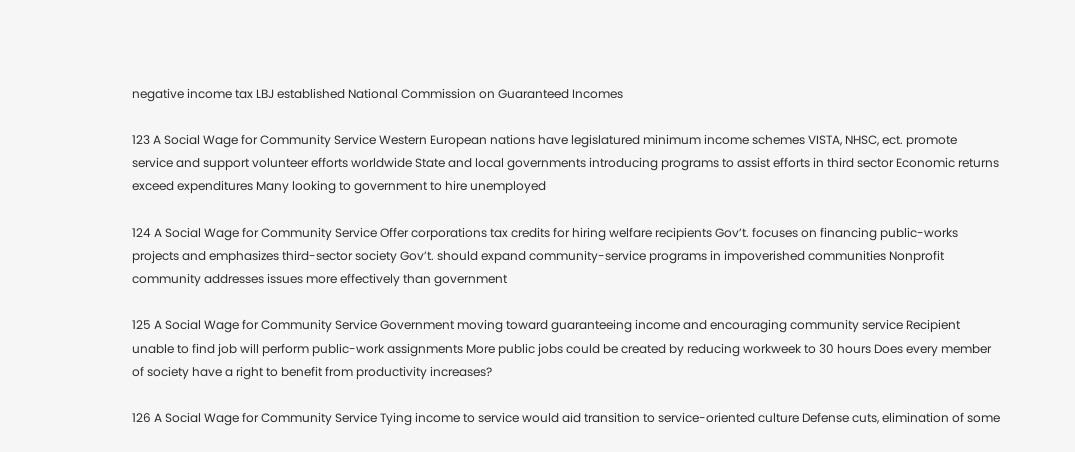negative income tax LBJ established National Commission on Guaranteed Incomes

123 A Social Wage for Community Service Western European nations have legislatured minimum income schemes VISTA, NHSC, ect. promote service and support volunteer efforts worldwide State and local governments introducing programs to assist efforts in third sector Economic returns exceed expenditures Many looking to government to hire unemployed

124 A Social Wage for Community Service Offer corporations tax credits for hiring welfare recipients Gov’t. focuses on financing public-works projects and emphasizes third-sector society Gov’t. should expand community-service programs in impoverished communities Nonprofit community addresses issues more effectively than government

125 A Social Wage for Community Service Government moving toward guaranteeing income and encouraging community service Recipient unable to find job will perform public-work assignments More public jobs could be created by reducing workweek to 30 hours Does every member of society have a right to benefit from productivity increases?

126 A Social Wage for Community Service Tying income to service would aid transition to service-oriented culture Defense cuts, elimination of some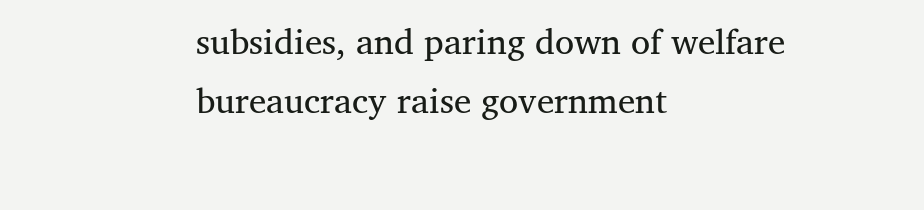subsidies, and paring down of welfare bureaucracy raise government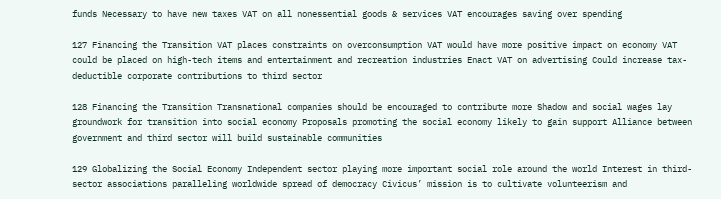funds Necessary to have new taxes VAT on all nonessential goods & services VAT encourages saving over spending

127 Financing the Transition VAT places constraints on overconsumption VAT would have more positive impact on economy VAT could be placed on high-tech items and entertainment and recreation industries Enact VAT on advertising Could increase tax-deductible corporate contributions to third sector

128 Financing the Transition Transnational companies should be encouraged to contribute more Shadow and social wages lay groundwork for transition into social economy Proposals promoting the social economy likely to gain support Alliance between government and third sector will build sustainable communities

129 Globalizing the Social Economy Independent sector playing more important social role around the world Interest in third-sector associations paralleling worldwide spread of democracy Civicus’ mission is to cultivate volunteerism and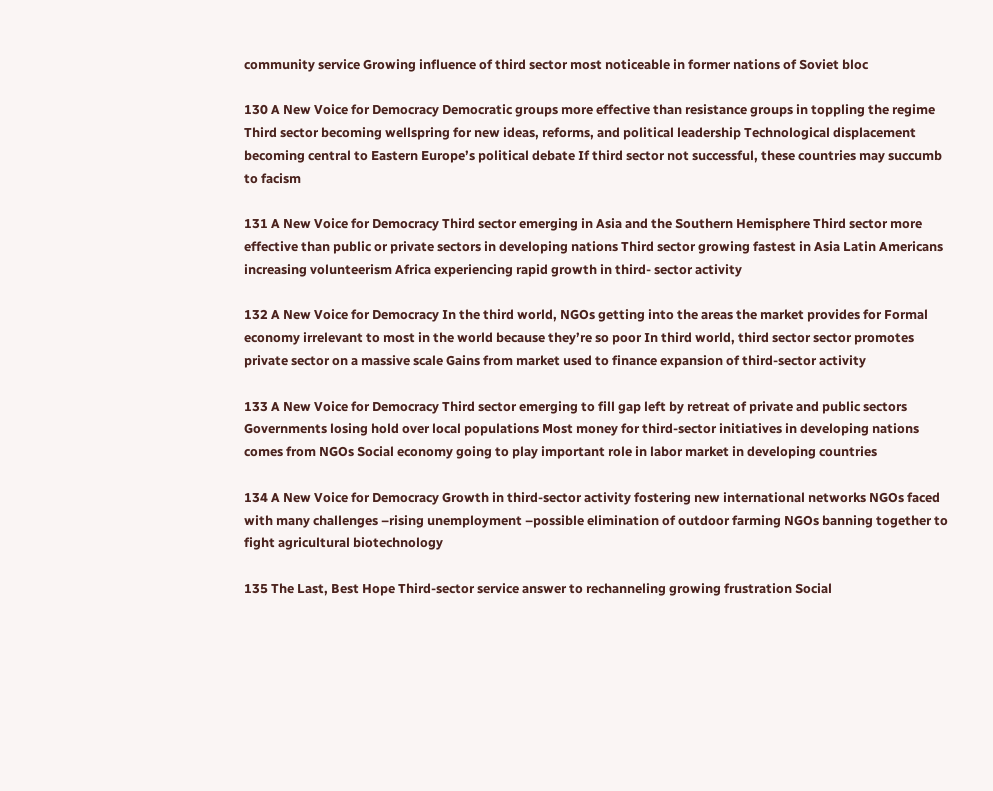community service Growing influence of third sector most noticeable in former nations of Soviet bloc

130 A New Voice for Democracy Democratic groups more effective than resistance groups in toppling the regime Third sector becoming wellspring for new ideas, reforms, and political leadership Technological displacement becoming central to Eastern Europe’s political debate If third sector not successful, these countries may succumb to facism

131 A New Voice for Democracy Third sector emerging in Asia and the Southern Hemisphere Third sector more effective than public or private sectors in developing nations Third sector growing fastest in Asia Latin Americans increasing volunteerism Africa experiencing rapid growth in third- sector activity

132 A New Voice for Democracy In the third world, NGOs getting into the areas the market provides for Formal economy irrelevant to most in the world because they’re so poor In third world, third sector sector promotes private sector on a massive scale Gains from market used to finance expansion of third-sector activity

133 A New Voice for Democracy Third sector emerging to fill gap left by retreat of private and public sectors Governments losing hold over local populations Most money for third-sector initiatives in developing nations comes from NGOs Social economy going to play important role in labor market in developing countries

134 A New Voice for Democracy Growth in third-sector activity fostering new international networks NGOs faced with many challenges –rising unemployment –possible elimination of outdoor farming NGOs banning together to fight agricultural biotechnology

135 The Last, Best Hope Third-sector service answer to rechanneling growing frustration Social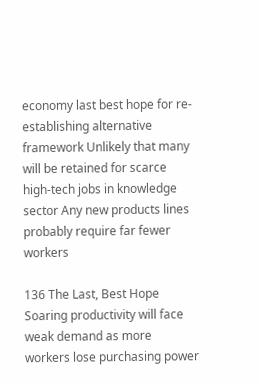economy last best hope for re- establishing alternative framework Unlikely that many will be retained for scarce high-tech jobs in knowledge sector Any new products lines probably require far fewer workers

136 The Last, Best Hope Soaring productivity will face weak demand as more workers lose purchasing power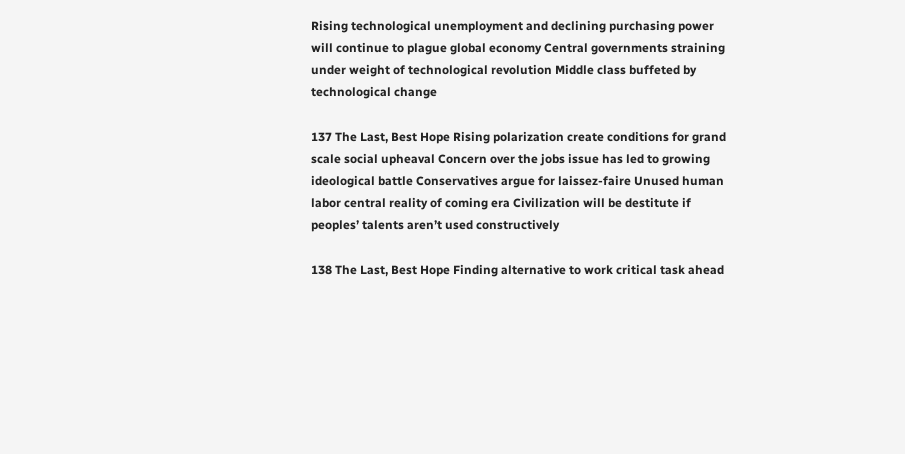Rising technological unemployment and declining purchasing power will continue to plague global economy Central governments straining under weight of technological revolution Middle class buffeted by technological change

137 The Last, Best Hope Rising polarization create conditions for grand scale social upheaval Concern over the jobs issue has led to growing ideological battle Conservatives argue for laissez-faire Unused human labor central reality of coming era Civilization will be destitute if peoples’ talents aren’t used constructively

138 The Last, Best Hope Finding alternative to work critical task ahead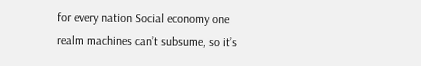for every nation Social economy one realm machines can’t subsume, so it’s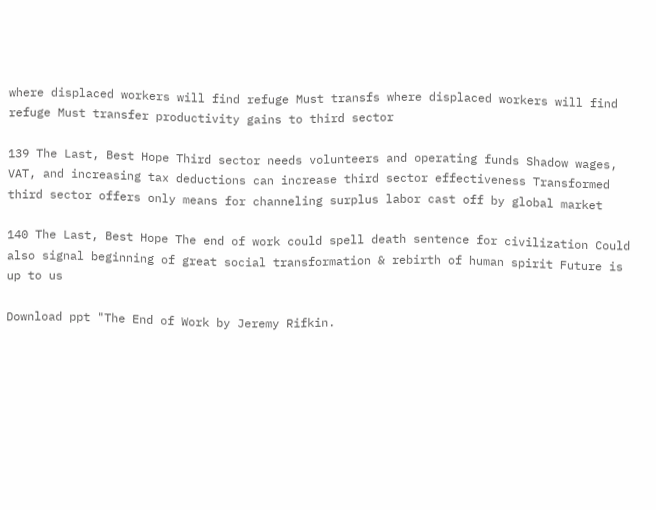where displaced workers will find refuge Must transfs where displaced workers will find refuge Must transfer productivity gains to third sector

139 The Last, Best Hope Third sector needs volunteers and operating funds Shadow wages, VAT, and increasing tax deductions can increase third sector effectiveness Transformed third sector offers only means for channeling surplus labor cast off by global market

140 The Last, Best Hope The end of work could spell death sentence for civilization Could also signal beginning of great social transformation & rebirth of human spirit Future is up to us

Download ppt "The End of Work by Jeremy Rifkin.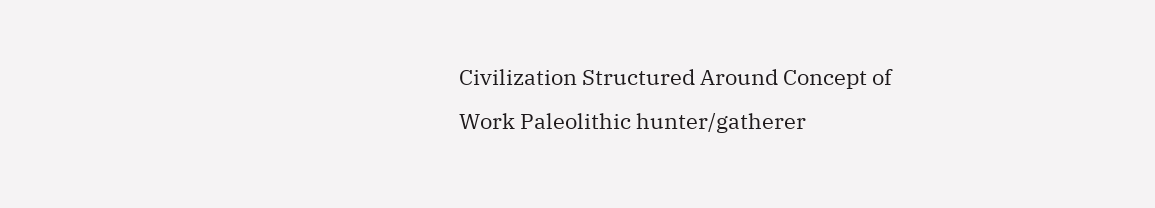Civilization Structured Around Concept of Work Paleolithic hunter/gatherer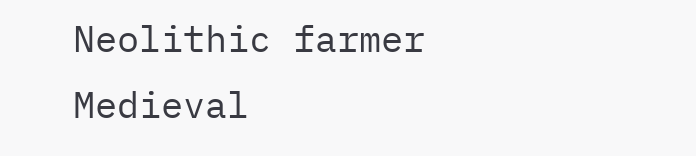Neolithic farmer Medieval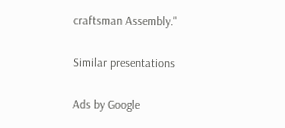craftsman Assembly."

Similar presentations

Ads by Google